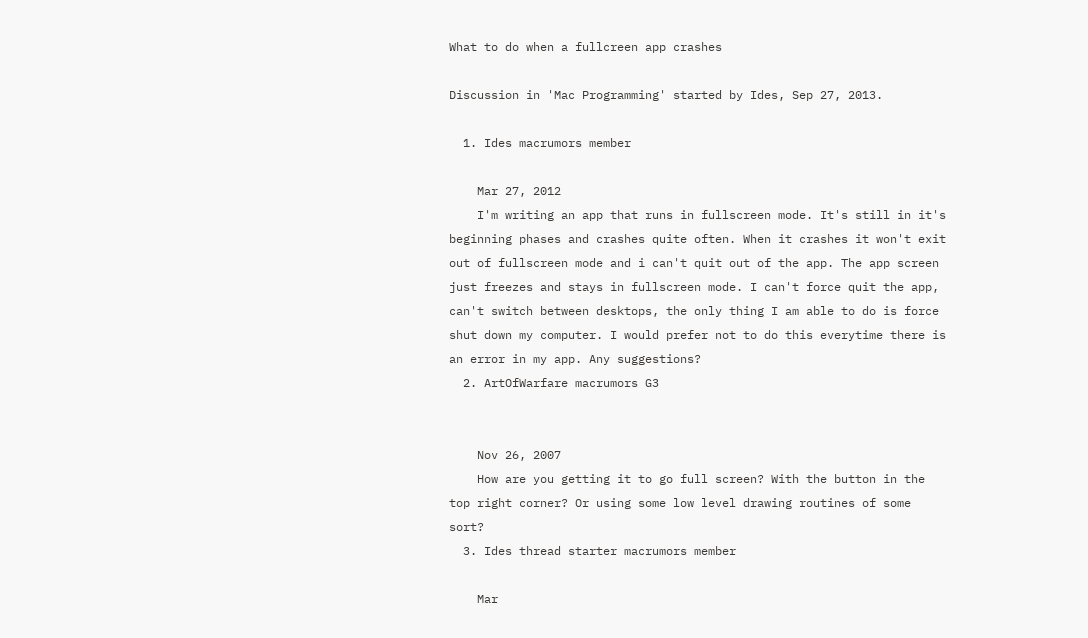What to do when a fullcreen app crashes

Discussion in 'Mac Programming' started by Ides, Sep 27, 2013.

  1. Ides macrumors member

    Mar 27, 2012
    I'm writing an app that runs in fullscreen mode. It's still in it's beginning phases and crashes quite often. When it crashes it won't exit out of fullscreen mode and i can't quit out of the app. The app screen just freezes and stays in fullscreen mode. I can't force quit the app, can't switch between desktops, the only thing I am able to do is force shut down my computer. I would prefer not to do this everytime there is an error in my app. Any suggestions?
  2. ArtOfWarfare macrumors G3


    Nov 26, 2007
    How are you getting it to go full screen? With the button in the top right corner? Or using some low level drawing routines of some sort?
  3. Ides thread starter macrumors member

    Mar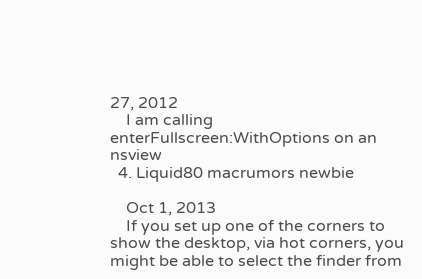27, 2012
    I am calling enterFullscreen:WithOptions on an nsview
  4. Liquid80 macrumors newbie

    Oct 1, 2013
    If you set up one of the corners to show the desktop, via hot corners, you might be able to select the finder from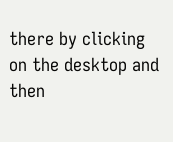there by clicking on the desktop and then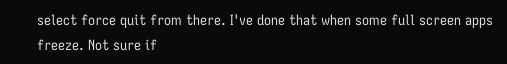select force quit from there. I've done that when some full screen apps freeze. Not sure if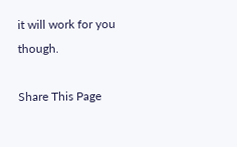it will work for you though.

Share This Page